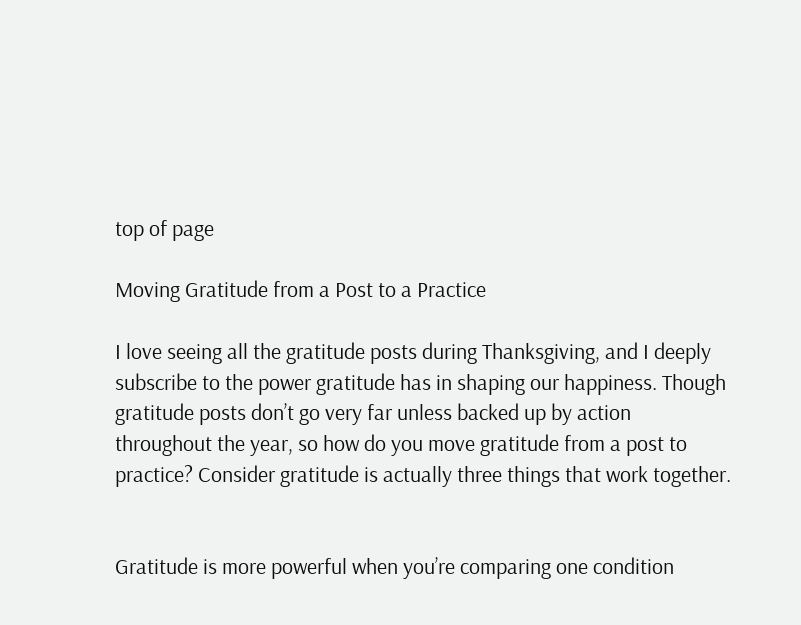top of page

Moving Gratitude from a Post to a Practice

I love seeing all the gratitude posts during Thanksgiving, and I deeply subscribe to the power gratitude has in shaping our happiness. Though gratitude posts don’t go very far unless backed up by action throughout the year, so how do you move gratitude from a post to practice? Consider gratitude is actually three things that work together.


Gratitude is more powerful when you’re comparing one condition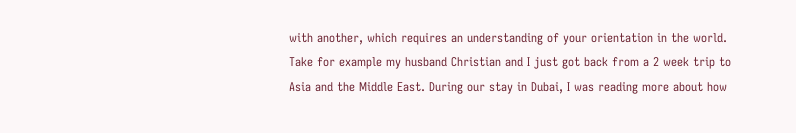with another, which requires an understanding of your orientation in the world. Take for example my husband Christian and I just got back from a 2 week trip to Asia and the Middle East. During our stay in Dubai, I was reading more about how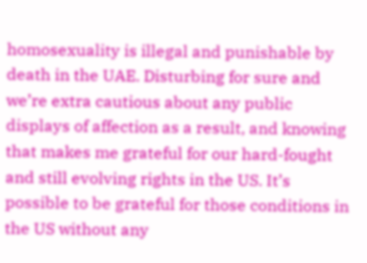homosexuality is illegal and punishable by death in the UAE. Disturbing for sure and we’re extra cautious about any public displays of affection as a result, and knowing that makes me grateful for our hard-fought and still evolving rights in the US. It’s possible to be grateful for those conditions in the US without any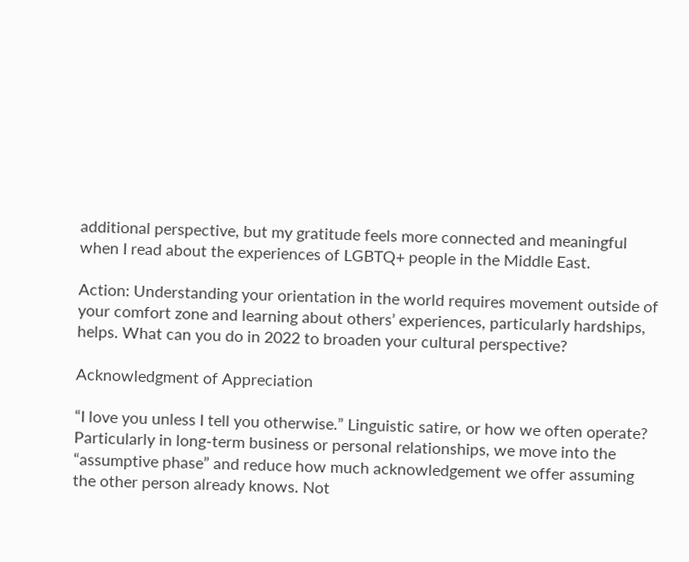additional perspective, but my gratitude feels more connected and meaningful when I read about the experiences of LGBTQ+ people in the Middle East.

Action: Understanding your orientation in the world requires movement outside of your comfort zone and learning about others’ experiences, particularly hardships, helps. What can you do in 2022 to broaden your cultural perspective?

Acknowledgment of Appreciation

“I love you unless I tell you otherwise.” Linguistic satire, or how we often operate? Particularly in long-term business or personal relationships, we move into the “assumptive phase” and reduce how much acknowledgement we offer assuming the other person already knows. Not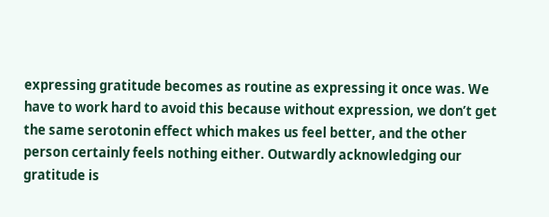expressing gratitude becomes as routine as expressing it once was. We have to work hard to avoid this because without expression, we don’t get the same serotonin effect which makes us feel better, and the other person certainly feels nothing either. Outwardly acknowledging our gratitude is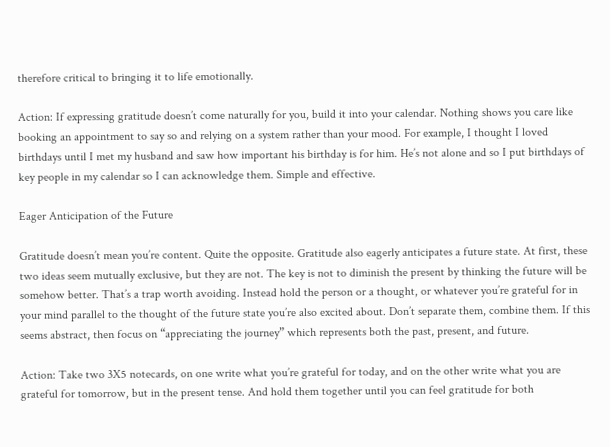therefore critical to bringing it to life emotionally.

Action: If expressing gratitude doesn’t come naturally for you, build it into your calendar. Nothing shows you care like booking an appointment to say so and relying on a system rather than your mood. For example, I thought I loved birthdays until I met my husband and saw how important his birthday is for him. He’s not alone and so I put birthdays of key people in my calendar so I can acknowledge them. Simple and effective.

Eager Anticipation of the Future

Gratitude doesn’t mean you’re content. Quite the opposite. Gratitude also eagerly anticipates a future state. At first, these two ideas seem mutually exclusive, but they are not. The key is not to diminish the present by thinking the future will be somehow better. That’s a trap worth avoiding. Instead hold the person or a thought, or whatever you’re grateful for in your mind parallel to the thought of the future state you’re also excited about. Don’t separate them, combine them. If this seems abstract, then focus on “appreciating the journey” which represents both the past, present, and future.

Action: Take two 3X5 notecards, on one write what you’re grateful for today, and on the other write what you are grateful for tomorrow, but in the present tense. And hold them together until you can feel gratitude for both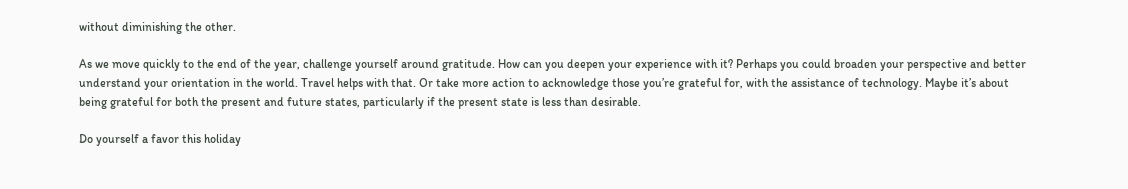without diminishing the other.

As we move quickly to the end of the year, challenge yourself around gratitude. How can you deepen your experience with it? Perhaps you could broaden your perspective and better understand your orientation in the world. Travel helps with that. Or take more action to acknowledge those you’re grateful for, with the assistance of technology. Maybe it’s about being grateful for both the present and future states, particularly if the present state is less than desirable.

Do yourself a favor this holiday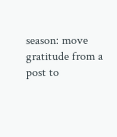season: move gratitude from a post to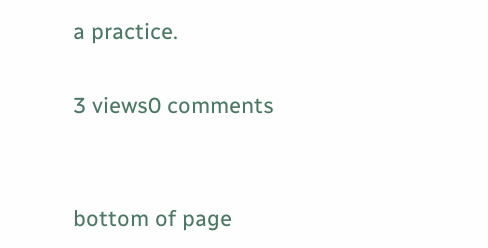a practice.

3 views0 comments


bottom of page